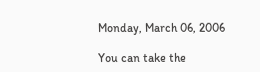Monday, March 06, 2006

You can take the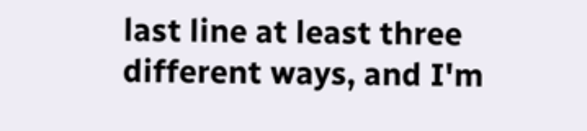last line at least three different ways, and I'm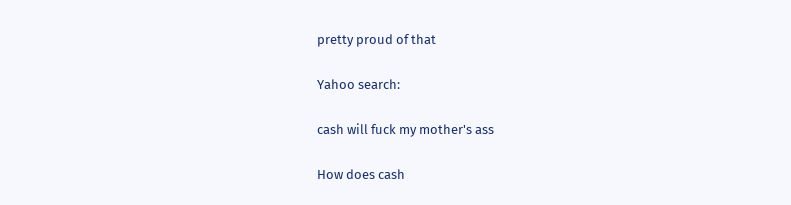pretty proud of that

Yahoo search:

cash will fuck my mother's ass

How does cash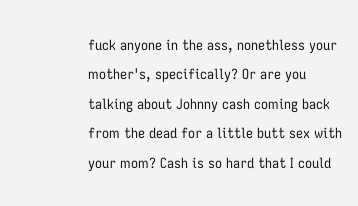fuck anyone in the ass, nonethless your mother's, specifically? Or are you talking about Johnny cash coming back from the dead for a little butt sex with your mom? Cash is so hard that I could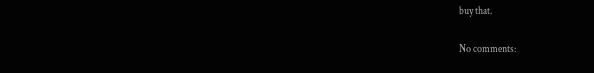buy that.

No comments: